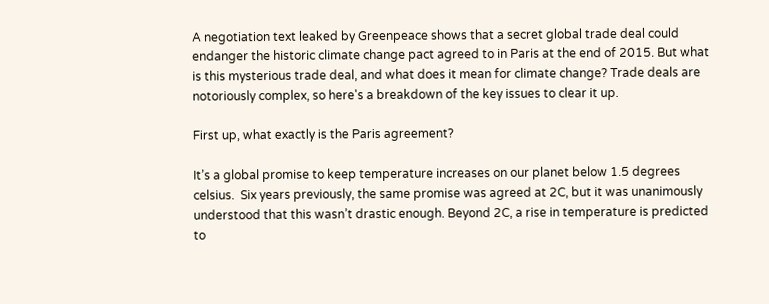A negotiation text leaked by Greenpeace shows that a secret global trade deal could endanger the historic climate change pact agreed to in Paris at the end of 2015. But what is this mysterious trade deal, and what does it mean for climate change? Trade deals are notoriously complex, so here's a breakdown of the key issues to clear it up.

First up, what exactly is the Paris agreement?

It’s a global promise to keep temperature increases on our planet below 1.5 degrees celsius.  Six years previously, the same promise was agreed at 2C, but it was unanimously understood that this wasn’t drastic enough. Beyond 2C, a rise in temperature is predicted to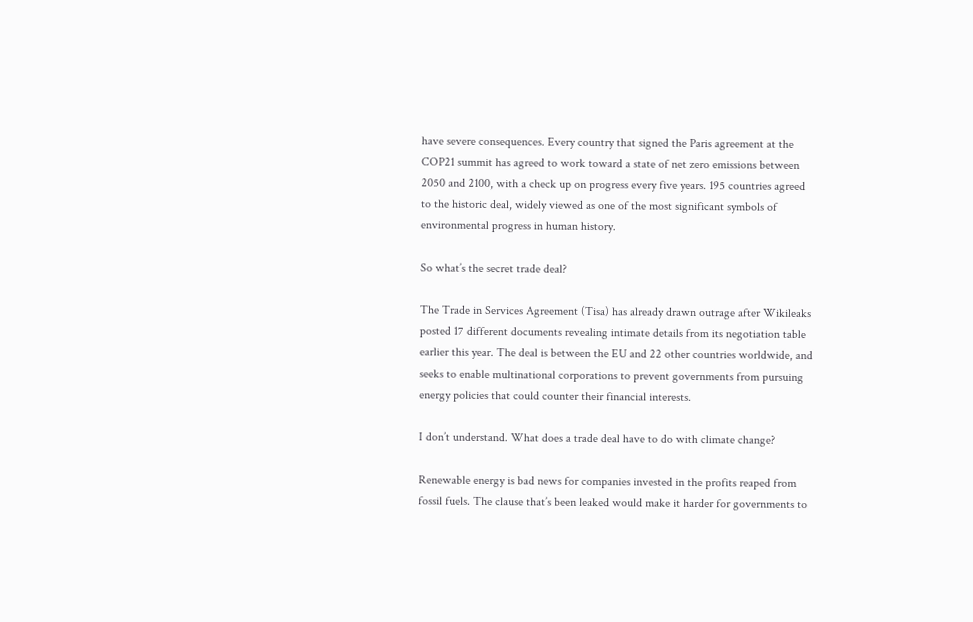have severe consequences. Every country that signed the Paris agreement at the COP21 summit has agreed to work toward a state of net zero emissions between 2050 and 2100, with a check up on progress every five years. 195 countries agreed to the historic deal, widely viewed as one of the most significant symbols of environmental progress in human history.

So what’s the secret trade deal?

The Trade in Services Agreement (Tisa) has already drawn outrage after Wikileaks posted 17 different documents revealing intimate details from its negotiation table earlier this year. The deal is between the EU and 22 other countries worldwide, and seeks to enable multinational corporations to prevent governments from pursuing energy policies that could counter their financial interests.

I don’t understand. What does a trade deal have to do with climate change?

Renewable energy is bad news for companies invested in the profits reaped from fossil fuels. The clause that’s been leaked would make it harder for governments to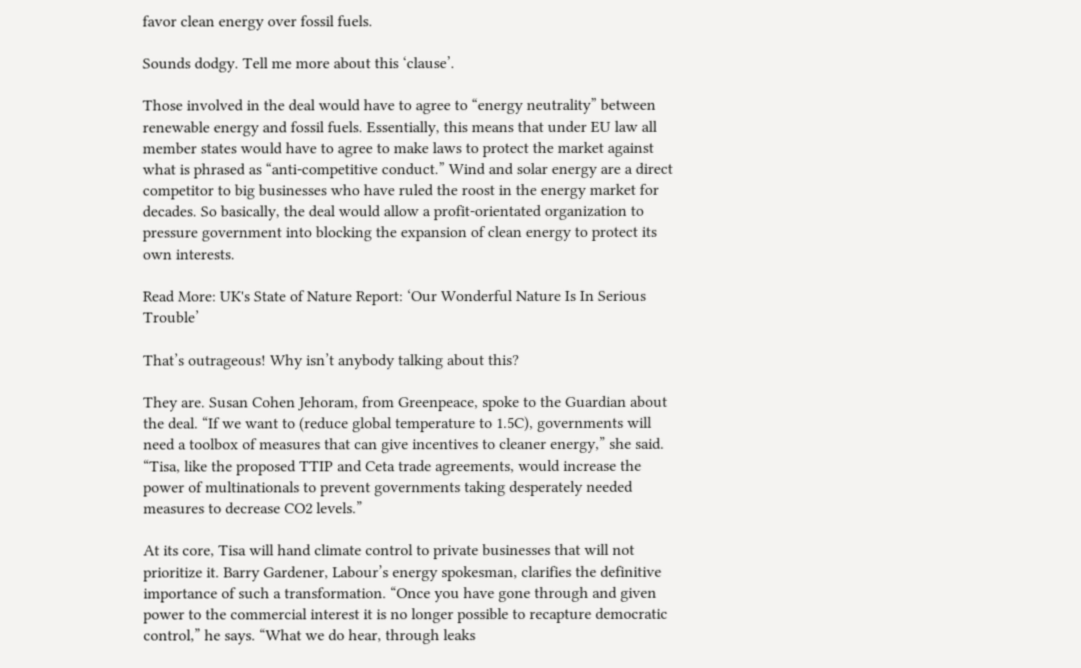favor clean energy over fossil fuels.

Sounds dodgy. Tell me more about this ‘clause’.

Those involved in the deal would have to agree to “energy neutrality” between renewable energy and fossil fuels. Essentially, this means that under EU law all member states would have to agree to make laws to protect the market against what is phrased as “anti-competitive conduct.” Wind and solar energy are a direct competitor to big businesses who have ruled the roost in the energy market for decades. So basically, the deal would allow a profit-orientated organization to pressure government into blocking the expansion of clean energy to protect its own interests.

Read More: UK's State of Nature Report: ‘Our Wonderful Nature Is In Serious Trouble’

That’s outrageous! Why isn’t anybody talking about this?

They are. Susan Cohen Jehoram, from Greenpeace, spoke to the Guardian about the deal. “If we want to (reduce global temperature to 1.5C), governments will need a toolbox of measures that can give incentives to cleaner energy,” she said. “Tisa, like the proposed TTIP and Ceta trade agreements, would increase the power of multinationals to prevent governments taking desperately needed measures to decrease CO2 levels.”

At its core, Tisa will hand climate control to private businesses that will not prioritize it. Barry Gardener, Labour’s energy spokesman, clarifies the definitive importance of such a transformation. “Once you have gone through and given power to the commercial interest it is no longer possible to recapture democratic control,” he says. “What we do hear, through leaks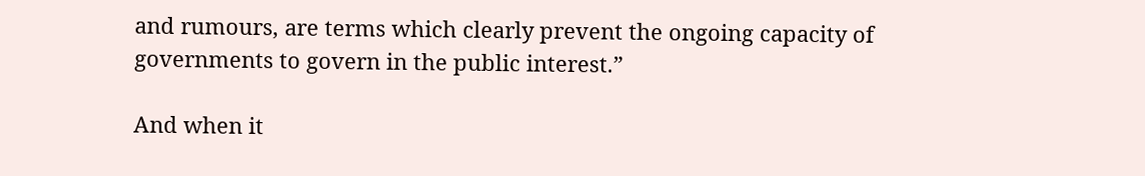and rumours, are terms which clearly prevent the ongoing capacity of governments to govern in the public interest.”

And when it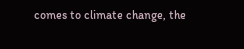comes to climate change, the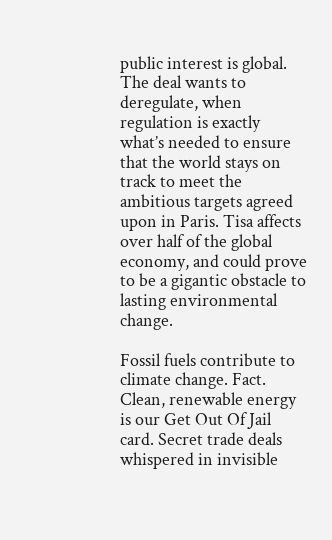public interest is global. The deal wants to deregulate, when regulation is exactly what’s needed to ensure that the world stays on track to meet the ambitious targets agreed upon in Paris. Tisa affects over half of the global economy, and could prove to be a gigantic obstacle to lasting environmental change.

Fossil fuels contribute to climate change. Fact. Clean, renewable energy is our Get Out Of Jail card. Secret trade deals whispered in invisible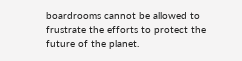boardrooms cannot be allowed to frustrate the efforts to protect the future of the planet.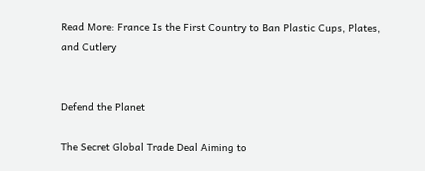Read More: France Is the First Country to Ban Plastic Cups, Plates, and Cutlery


Defend the Planet

The Secret Global Trade Deal Aiming to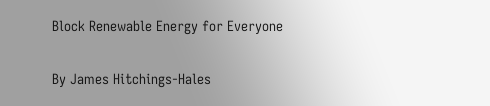Block Renewable Energy for Everyone

By James Hitchings-Hales